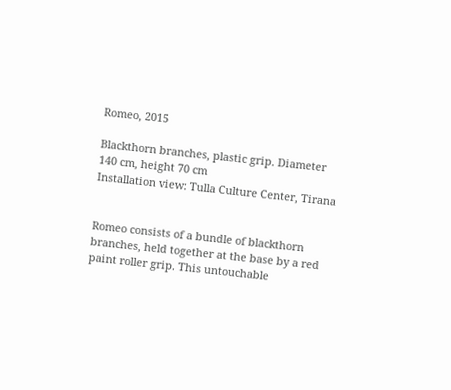Romeo, 2015

Blackthorn branches, plastic grip. Diameter 140 cm, height 70 cm
Installation view: Tulla Culture Center, Tirana


Romeo consists of a bundle of blackthorn branches, held together at the base by a red paint roller grip. This untouchable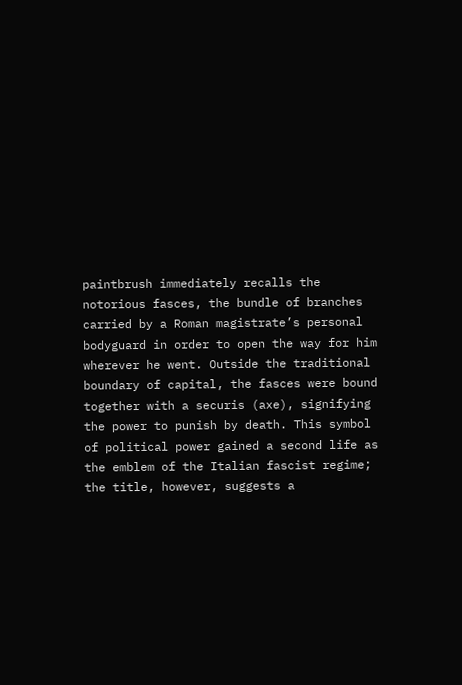paintbrush immediately recalls the notorious fasces, the bundle of branches carried by a Roman magistrate’s personal bodyguard in order to open the way for him wherever he went. Outside the traditional boundary of capital, the fasces were bound together with a securis (axe), signifying the power to punish by death. This symbol of political power gained a second life as the emblem of the Italian fascist regime; the title, however, suggests a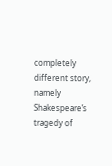completely different story, namely Shakespeare’s tragedy of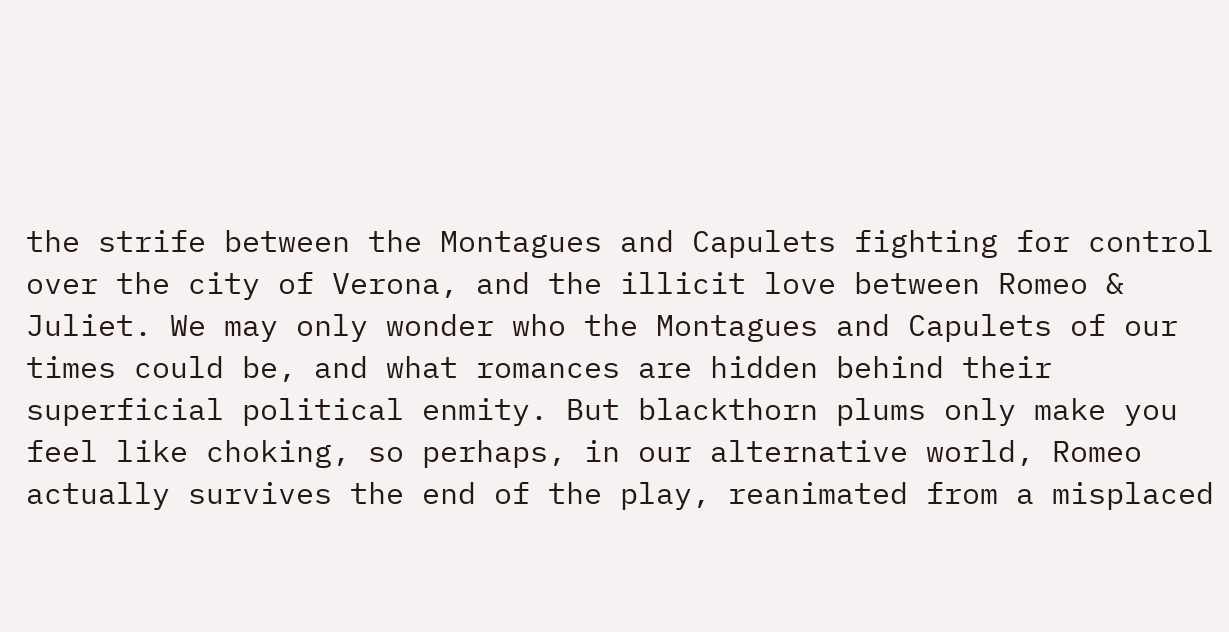the strife between the Montagues and Capulets fighting for control over the city of Verona, and the illicit love between Romeo & Juliet. We may only wonder who the Montagues and Capulets of our times could be, and what romances are hidden behind their superficial political enmity. But blackthorn plums only make you feel like choking, so perhaps, in our alternative world, Romeo actually survives the end of the play, reanimated from a misplaced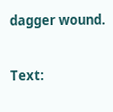dagger wound.

Text: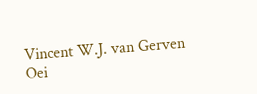Vincent W.J. van Gerven Oei